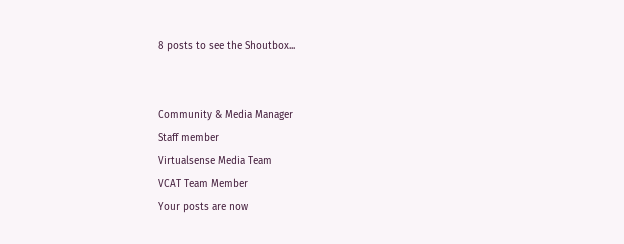8 posts to see the Shoutbox...


Community & Media Manager
Staff member
Virtualsense Media Team
VCAT Team Member
Your posts are now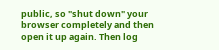public, so "shut down" your browser completely and then open it up again. Then log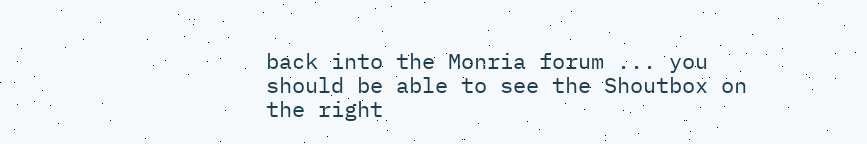back into the Monria forum ... you should be able to see the Shoutbox on the right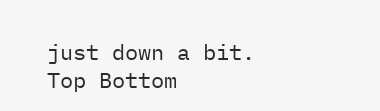just down a bit.
Top Bottom